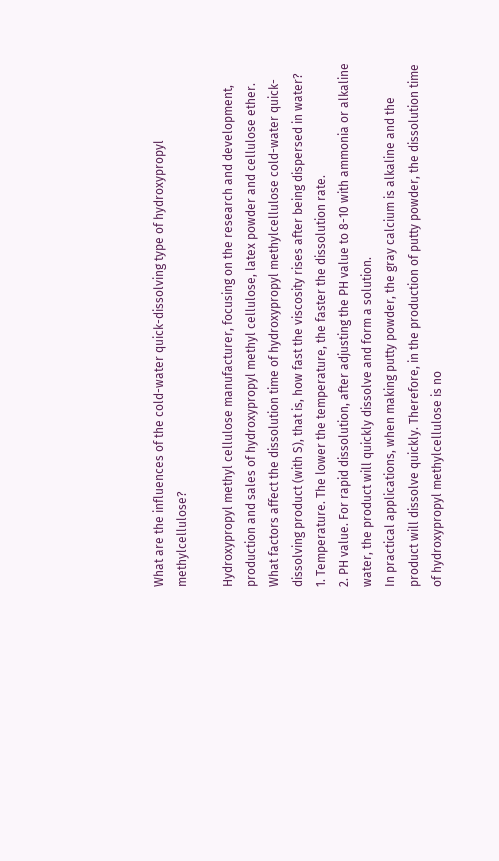What are the influences of the cold-water quick-dissolving type of hydroxypropyl methylcellulose?

Hydroxypropyl methyl cellulose manufacturer, focusing on the research and development, production and sales of hydroxypropyl methyl cellulose, latex powder and cellulose ether. What factors affect the dissolution time of hydroxypropyl methylcellulose cold-water quick-dissolving product (with S), that is, how fast the viscosity rises after being dispersed in water?
1. Temperature. The lower the temperature, the faster the dissolution rate.
2. PH value. For rapid dissolution, after adjusting the PH value to 8-10 with ammonia or alkaline water, the product will quickly dissolve and form a solution.
In practical applications, when making putty powder, the gray calcium is alkaline and the product will dissolve quickly. Therefore, in the production of putty powder, the dissolution time of hydroxypropyl methylcellulose is no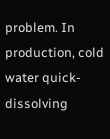problem. In production, cold water quick-dissolving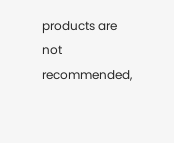products are not recommended,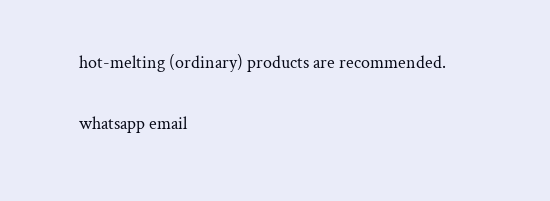hot-melting (ordinary) products are recommended.

whatsapp email